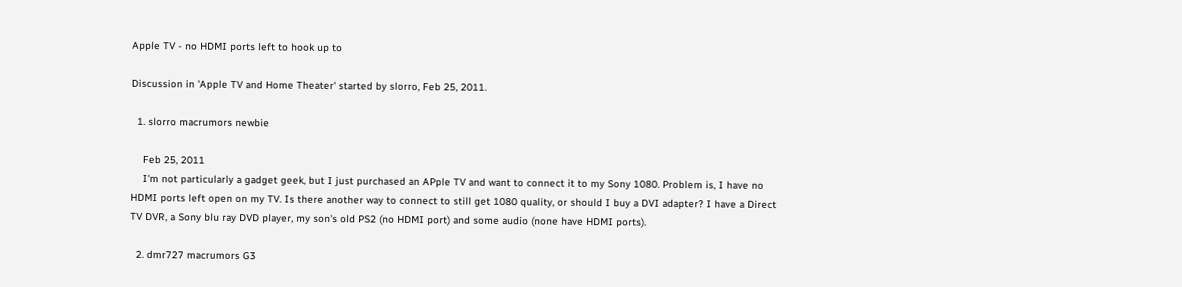Apple TV - no HDMI ports left to hook up to

Discussion in 'Apple TV and Home Theater' started by slorro, Feb 25, 2011.

  1. slorro macrumors newbie

    Feb 25, 2011
    I'm not particularly a gadget geek, but I just purchased an APple TV and want to connect it to my Sony 1080. Problem is, I have no HDMI ports left open on my TV. Is there another way to connect to still get 1080 quality, or should I buy a DVI adapter? I have a Direct TV DVR, a Sony blu ray DVD player, my son's old PS2 (no HDMI port) and some audio (none have HDMI ports).

  2. dmr727 macrumors G3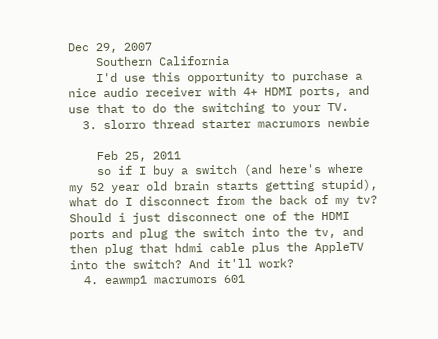Dec 29, 2007
    Southern California
    I'd use this opportunity to purchase a nice audio receiver with 4+ HDMI ports, and use that to do the switching to your TV.
  3. slorro thread starter macrumors newbie

    Feb 25, 2011
    so if I buy a switch (and here's where my 52 year old brain starts getting stupid), what do I disconnect from the back of my tv? Should i just disconnect one of the HDMI ports and plug the switch into the tv, and then plug that hdmi cable plus the AppleTV into the switch? And it'll work?
  4. eawmp1 macrumors 601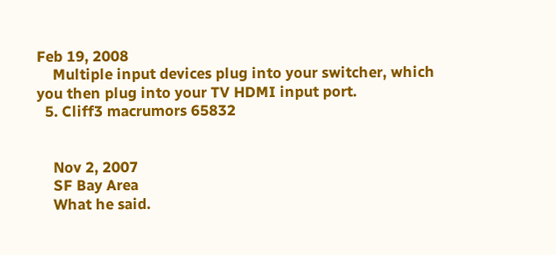Feb 19, 2008
    Multiple input devices plug into your switcher, which you then plug into your TV HDMI input port.
  5. Cliff3 macrumors 65832


    Nov 2, 2007
    SF Bay Area
    What he said.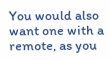You would also want one with a remote, as you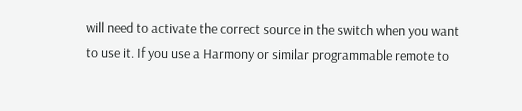will need to activate the correct source in the switch when you want to use it. If you use a Harmony or similar programmable remote to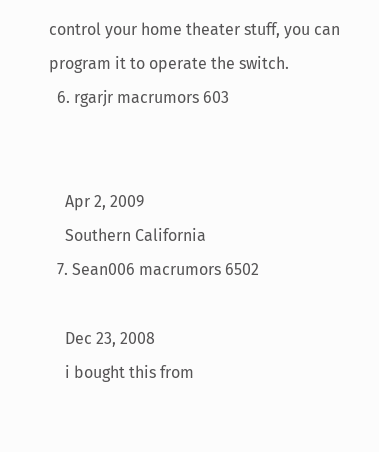control your home theater stuff, you can program it to operate the switch.
  6. rgarjr macrumors 603


    Apr 2, 2009
    Southern California
  7. Sean006 macrumors 6502

    Dec 23, 2008
    i bought this from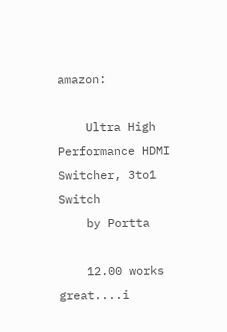amazon:

    Ultra High Performance HDMI Switcher, 3to1 Switch
    by Portta

    12.00 works great....i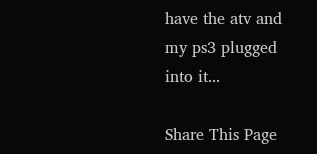have the atv and my ps3 plugged into it...

Share This Page